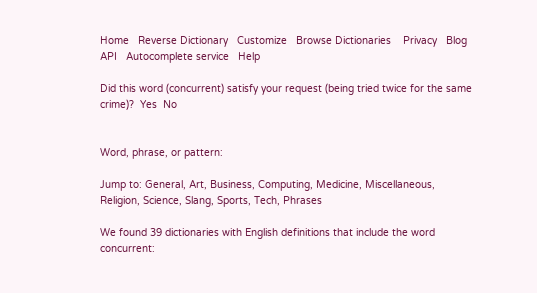Home   Reverse Dictionary   Customize   Browse Dictionaries    Privacy   Blog   API   Autocomplete service   Help

Did this word (concurrent) satisfy your request (being tried twice for the same crime)?  Yes  No


Word, phrase, or pattern:

Jump to: General, Art, Business, Computing, Medicine, Miscellaneous, Religion, Science, Slang, Sports, Tech, Phrases

We found 39 dictionaries with English definitions that include the word concurrent: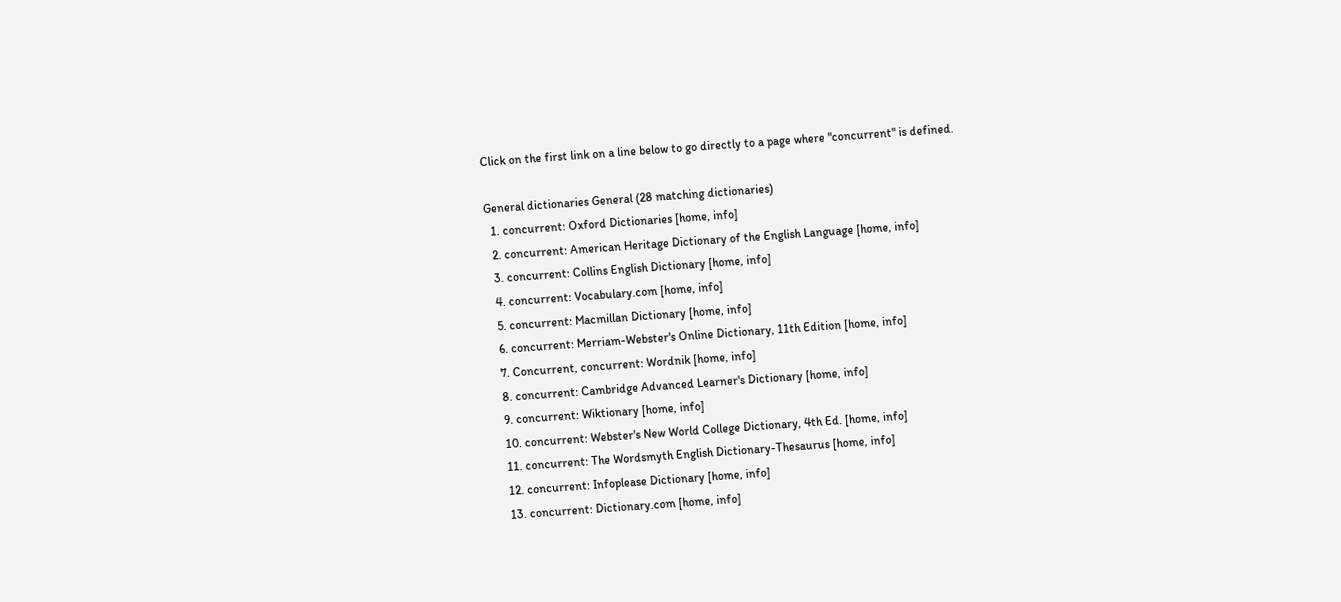Click on the first link on a line below to go directly to a page where "concurrent" is defined.

General dictionaries General (28 matching dictionaries)
  1. concurrent: Oxford Dictionaries [home, info]
  2. concurrent: American Heritage Dictionary of the English Language [home, info]
  3. concurrent: Collins English Dictionary [home, info]
  4. concurrent: Vocabulary.com [home, info]
  5. concurrent: Macmillan Dictionary [home, info]
  6. concurrent: Merriam-Webster's Online Dictionary, 11th Edition [home, info]
  7. Concurrent, concurrent: Wordnik [home, info]
  8. concurrent: Cambridge Advanced Learner's Dictionary [home, info]
  9. concurrent: Wiktionary [home, info]
  10. concurrent: Webster's New World College Dictionary, 4th Ed. [home, info]
  11. concurrent: The Wordsmyth English Dictionary-Thesaurus [home, info]
  12. concurrent: Infoplease Dictionary [home, info]
  13. concurrent: Dictionary.com [home, info]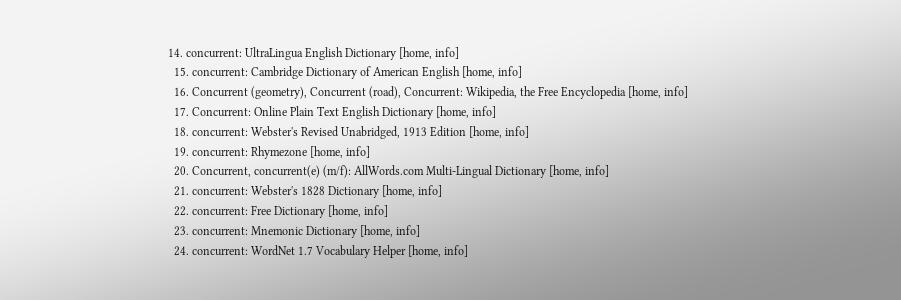14. concurrent: UltraLingua English Dictionary [home, info]
  15. concurrent: Cambridge Dictionary of American English [home, info]
  16. Concurrent (geometry), Concurrent (road), Concurrent: Wikipedia, the Free Encyclopedia [home, info]
  17. Concurrent: Online Plain Text English Dictionary [home, info]
  18. concurrent: Webster's Revised Unabridged, 1913 Edition [home, info]
  19. concurrent: Rhymezone [home, info]
  20. Concurrent, concurrent(e) (m/f): AllWords.com Multi-Lingual Dictionary [home, info]
  21. concurrent: Webster's 1828 Dictionary [home, info]
  22. concurrent: Free Dictionary [home, info]
  23. concurrent: Mnemonic Dictionary [home, info]
  24. concurrent: WordNet 1.7 Vocabulary Helper [home, info]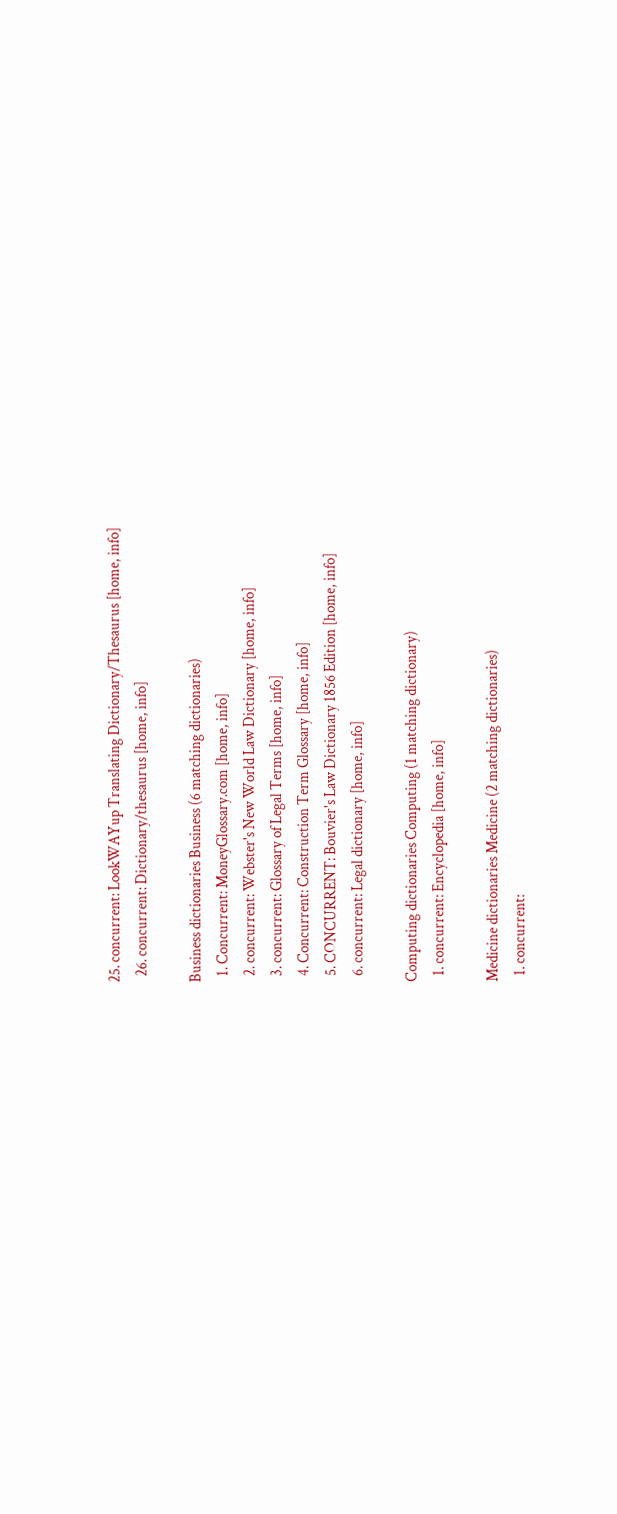25. concurrent: LookWAYup Translating Dictionary/Thesaurus [home, info]
  26. concurrent: Dictionary/thesaurus [home, info]

Business dictionaries Business (6 matching dictionaries)
  1. Concurrent: MoneyGlossary.com [home, info]
  2. concurrent: Webster's New World Law Dictionary [home, info]
  3. concurrent: Glossary of Legal Terms [home, info]
  4. Concurrent: Construction Term Glossary [home, info]
  5. CONCURRENT: Bouvier's Law Dictionary 1856 Edition [home, info]
  6. concurrent: Legal dictionary [home, info]

Computing dictionaries Computing (1 matching dictionary)
  1. concurrent: Encyclopedia [home, info]

Medicine dictionaries Medicine (2 matching dictionaries)
  1. concurrent: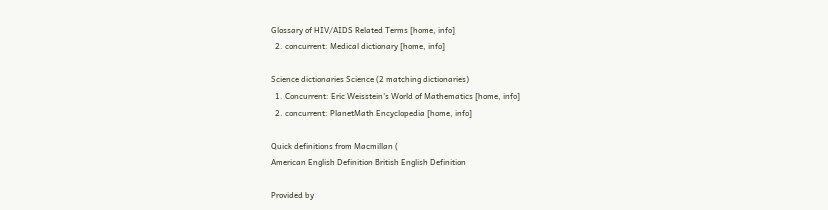Glossary of HIV/AIDS Related Terms [home, info]
  2. concurrent: Medical dictionary [home, info]

Science dictionaries Science (2 matching dictionaries)
  1. Concurrent: Eric Weisstein's World of Mathematics [home, info]
  2. concurrent: PlanetMath Encyclopedia [home, info]

Quick definitions from Macmillan (
American English Definition British English Definition

Provided by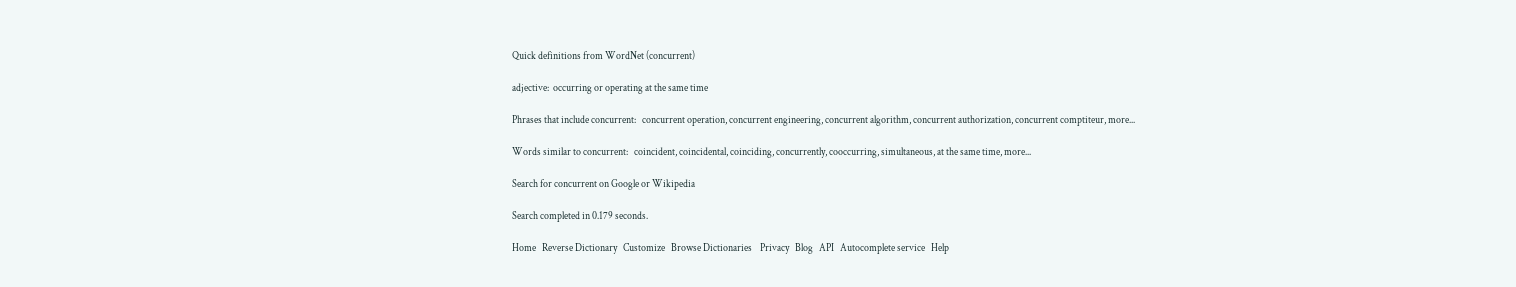Quick definitions from WordNet (concurrent)

adjective:  occurring or operating at the same time

Phrases that include concurrent:   concurrent operation, concurrent engineering, concurrent algorithm, concurrent authorization, concurrent comptiteur, more...

Words similar to concurrent:   coincident, coincidental, coinciding, concurrently, cooccurring, simultaneous, at the same time, more...

Search for concurrent on Google or Wikipedia

Search completed in 0.179 seconds.

Home   Reverse Dictionary   Customize   Browse Dictionaries    Privacy   Blog   API   Autocomplete service   Help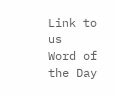Link to us   Word of the Day